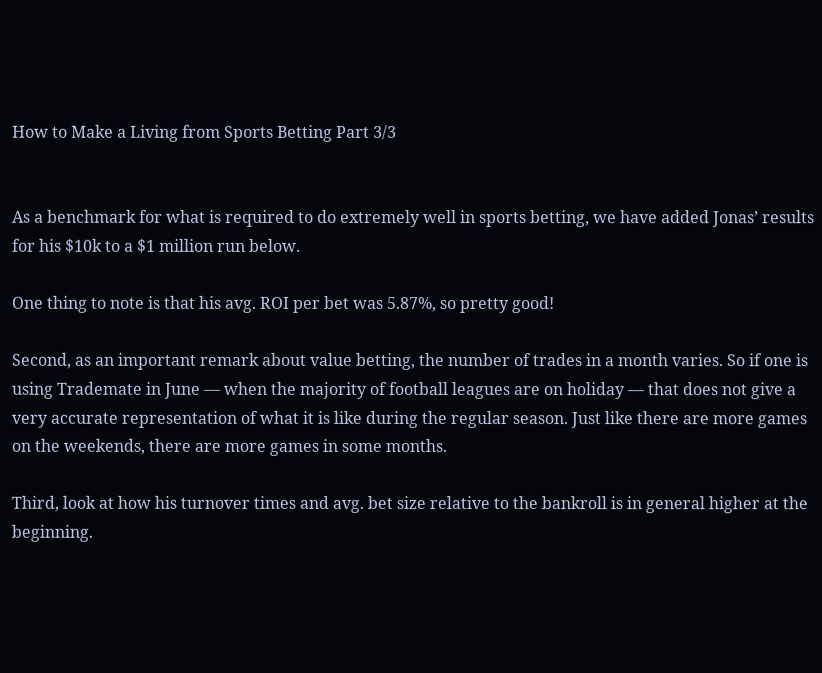How to Make a Living from Sports Betting Part 3/3


As a benchmark for what is required to do extremely well in sports betting, we have added Jonas’ results for his $10k to a $1 million run below.

One thing to note is that his avg. ROI per bet was 5.87%, so pretty good!

Second, as an important remark about value betting, the number of trades in a month varies. So if one is using Trademate in June — when the majority of football leagues are on holiday — that does not give a very accurate representation of what it is like during the regular season. Just like there are more games on the weekends, there are more games in some months.

Third, look at how his turnover times and avg. bet size relative to the bankroll is in general higher at the beginning.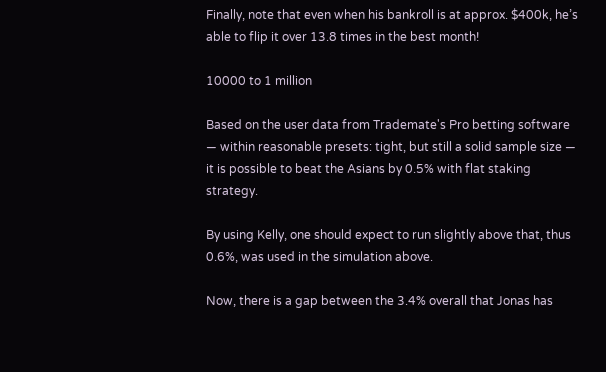Finally, note that even when his bankroll is at approx. $400k, he’s able to flip it over 13.8 times in the best month!

10000 to 1 million

Based on the user data from Trademate's Pro betting software — within reasonable presets: tight, but still a solid sample size — it is possible to beat the Asians by 0.5% with flat staking strategy.

By using Kelly, one should expect to run slightly above that, thus 0.6%, was used in the simulation above.

Now, there is a gap between the 3.4% overall that Jonas has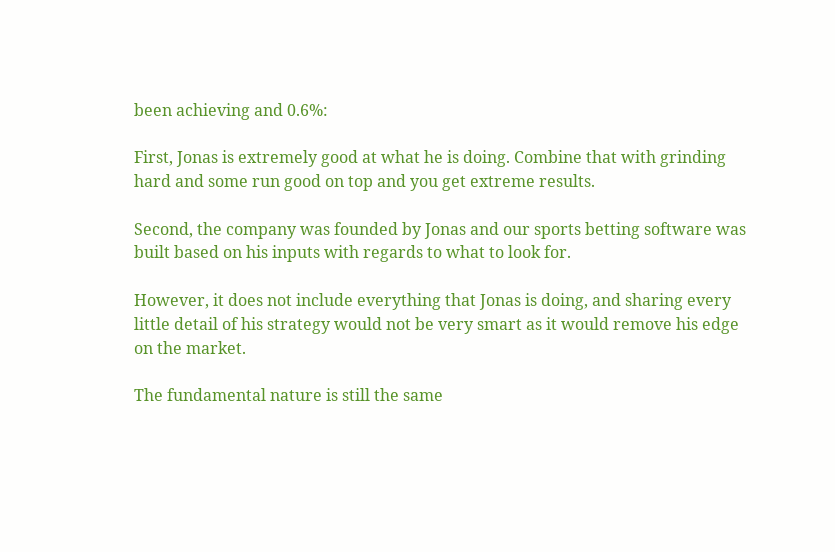been achieving and 0.6%:

First, Jonas is extremely good at what he is doing. Combine that with grinding hard and some run good on top and you get extreme results.

Second, the company was founded by Jonas and our sports betting software was built based on his inputs with regards to what to look for.

However, it does not include everything that Jonas is doing, and sharing every little detail of his strategy would not be very smart as it would remove his edge on the market.

The fundamental nature is still the same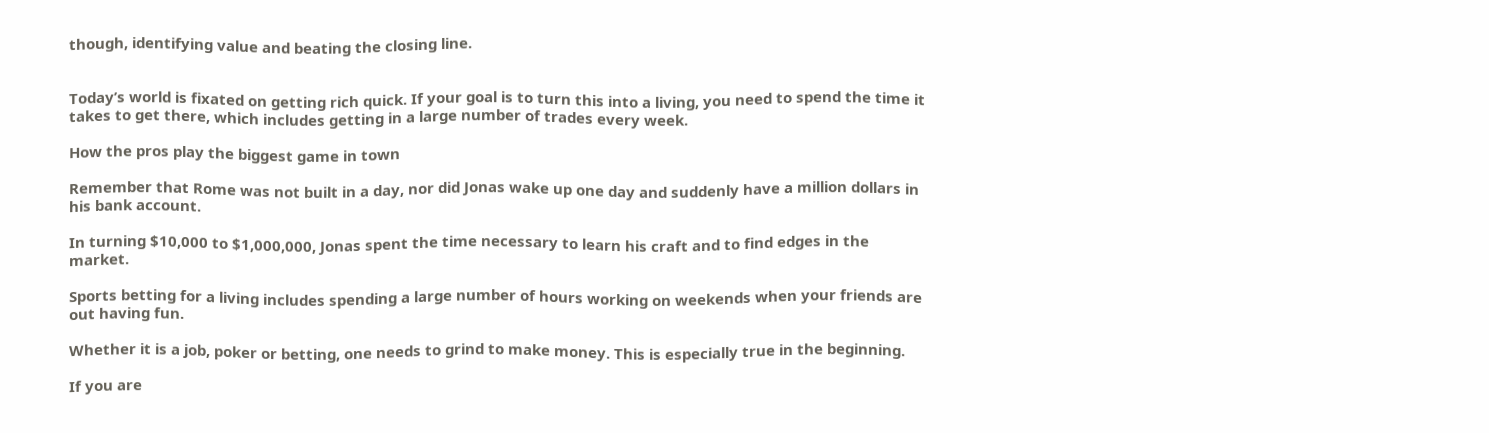though, identifying value and beating the closing line.


Today’s world is fixated on getting rich quick. If your goal is to turn this into a living, you need to spend the time it takes to get there, which includes getting in a large number of trades every week.

How the pros play the biggest game in town

Remember that Rome was not built in a day, nor did Jonas wake up one day and suddenly have a million dollars in his bank account.

In turning $10,000 to $1,000,000, Jonas spent the time necessary to learn his craft and to find edges in the market.

Sports betting for a living includes spending a large number of hours working on weekends when your friends are out having fun.

Whether it is a job, poker or betting, one needs to grind to make money. This is especially true in the beginning.

If you are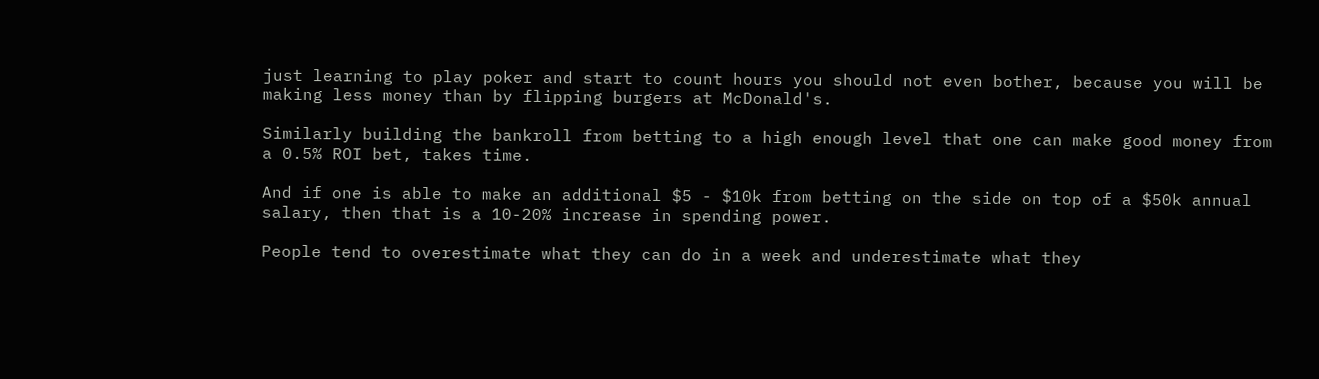just learning to play poker and start to count hours you should not even bother, because you will be making less money than by flipping burgers at McDonald's.

Similarly building the bankroll from betting to a high enough level that one can make good money from a 0.5% ROI bet, takes time.

And if one is able to make an additional $5 - $10k from betting on the side on top of a $50k annual salary, then that is a 10-20% increase in spending power.

People tend to overestimate what they can do in a week and underestimate what they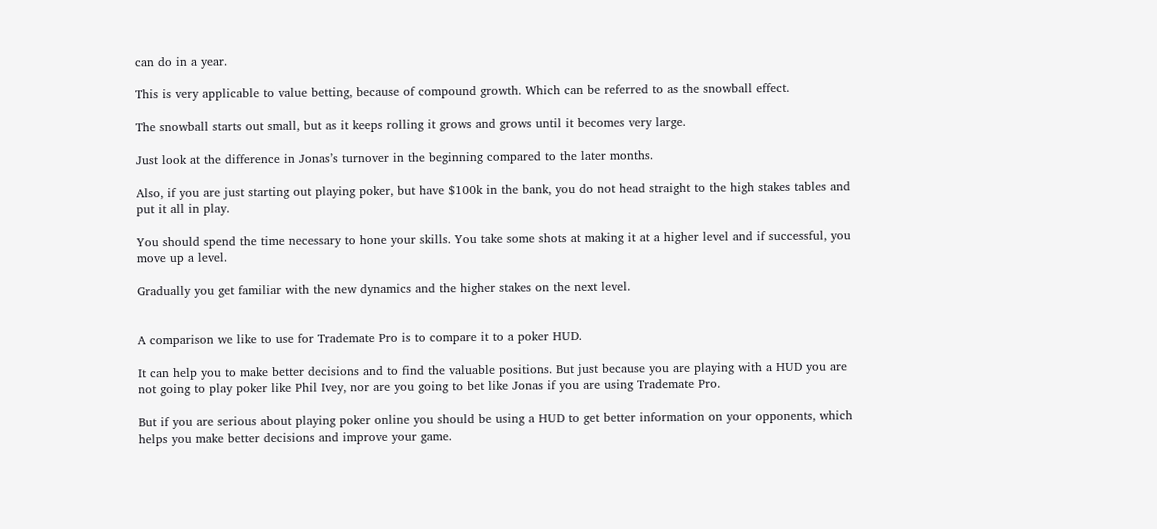can do in a year.

This is very applicable to value betting, because of compound growth. Which can be referred to as the snowball effect.

The snowball starts out small, but as it keeps rolling it grows and grows until it becomes very large.

Just look at the difference in Jonas’s turnover in the beginning compared to the later months.

Also, if you are just starting out playing poker, but have $100k in the bank, you do not head straight to the high stakes tables and put it all in play.

You should spend the time necessary to hone your skills. You take some shots at making it at a higher level and if successful, you move up a level.

Gradually you get familiar with the new dynamics and the higher stakes on the next level.


A comparison we like to use for Trademate Pro is to compare it to a poker HUD.

It can help you to make better decisions and to find the valuable positions. But just because you are playing with a HUD you are not going to play poker like Phil Ivey, nor are you going to bet like Jonas if you are using Trademate Pro.

But if you are serious about playing poker online you should be using a HUD to get better information on your opponents, which helps you make better decisions and improve your game.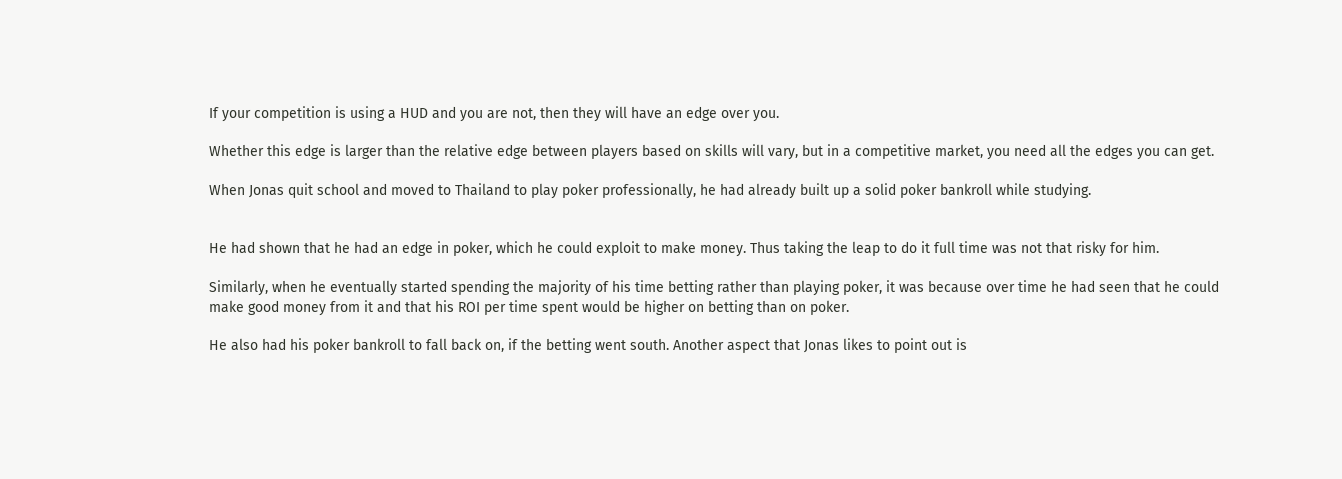If your competition is using a HUD and you are not, then they will have an edge over you.

Whether this edge is larger than the relative edge between players based on skills will vary, but in a competitive market, you need all the edges you can get.

When Jonas quit school and moved to Thailand to play poker professionally, he had already built up a solid poker bankroll while studying.


He had shown that he had an edge in poker, which he could exploit to make money. Thus taking the leap to do it full time was not that risky for him.

Similarly, when he eventually started spending the majority of his time betting rather than playing poker, it was because over time he had seen that he could make good money from it and that his ROI per time spent would be higher on betting than on poker.

He also had his poker bankroll to fall back on, if the betting went south. Another aspect that Jonas likes to point out is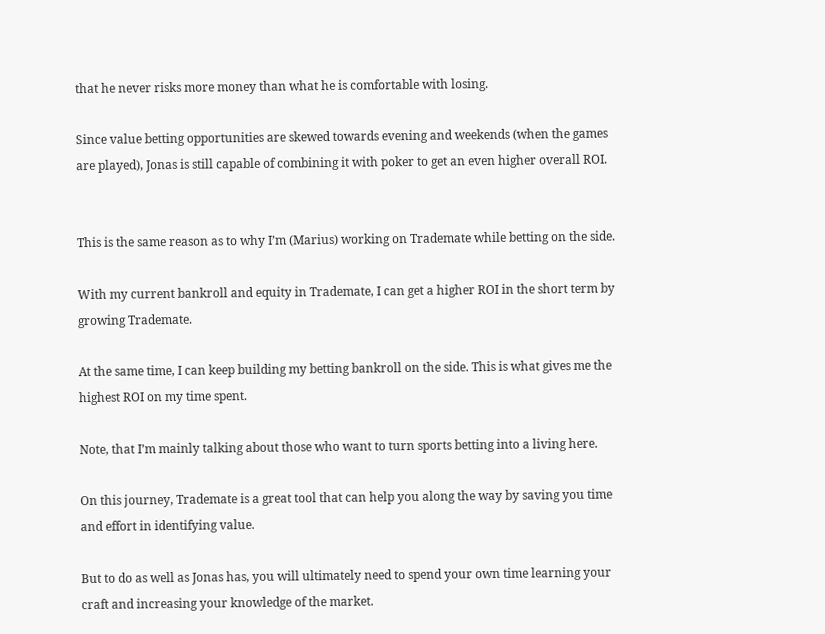that he never risks more money than what he is comfortable with losing.

Since value betting opportunities are skewed towards evening and weekends (when the games are played), Jonas is still capable of combining it with poker to get an even higher overall ROI.


This is the same reason as to why I’m (Marius) working on Trademate while betting on the side.

With my current bankroll and equity in Trademate, I can get a higher ROI in the short term by growing Trademate.

At the same time, I can keep building my betting bankroll on the side. This is what gives me the highest ROI on my time spent.

Note, that I’m mainly talking about those who want to turn sports betting into a living here.

On this journey, Trademate is a great tool that can help you along the way by saving you time and effort in identifying value.

But to do as well as Jonas has, you will ultimately need to spend your own time learning your craft and increasing your knowledge of the market.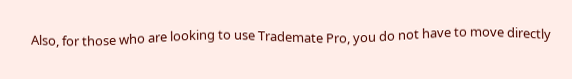Also, for those who are looking to use Trademate Pro, you do not have to move directly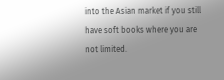into the Asian market if you still have soft books where you are not limited.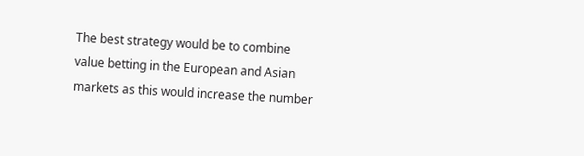The best strategy would be to combine value betting in the European and Asian markets as this would increase the number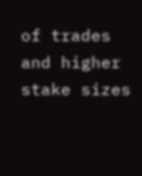of trades and higher stake sizes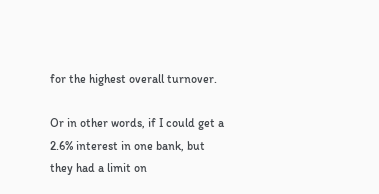for the highest overall turnover.

Or in other words, if I could get a 2.6% interest in one bank, but they had a limit on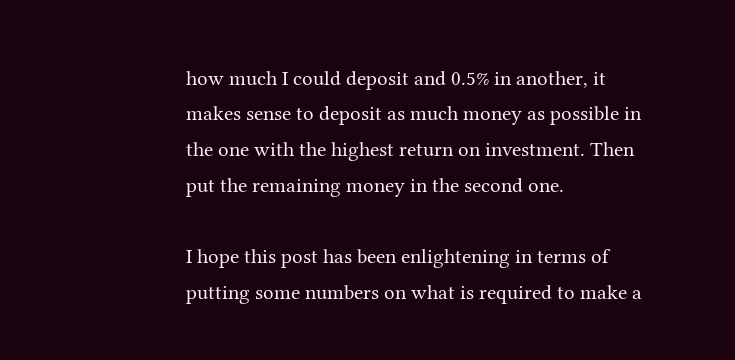how much I could deposit and 0.5% in another, it makes sense to deposit as much money as possible in the one with the highest return on investment. Then put the remaining money in the second one.

I hope this post has been enlightening in terms of putting some numbers on what is required to make a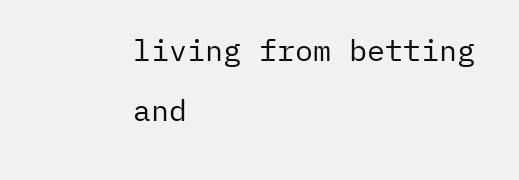living from betting and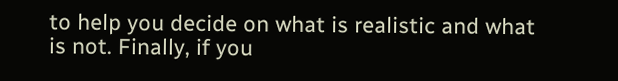to help you decide on what is realistic and what is not. Finally, if you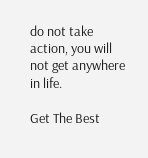do not take action, you will not get anywhere in life.

Get The Best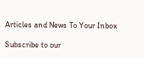Articles and News To Your Inbox

Subscribe to our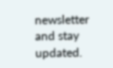newsletter and stay updated.